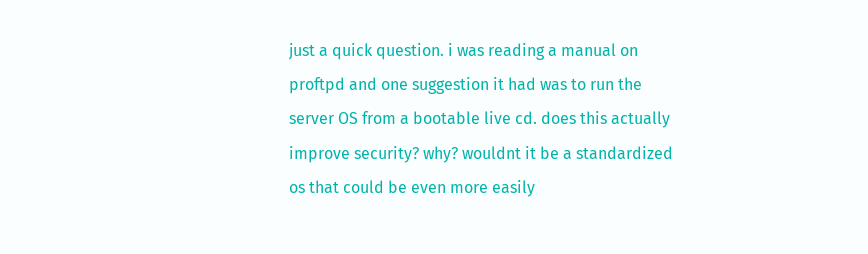just a quick question. i was reading a manual on proftpd and one suggestion it had was to run the server OS from a bootable live cd. does this actually improve security? why? wouldnt it be a standardized os that could be even more easily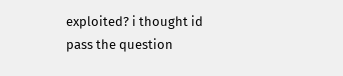exploited? i thought id pass the question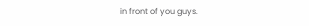in front of you guys.